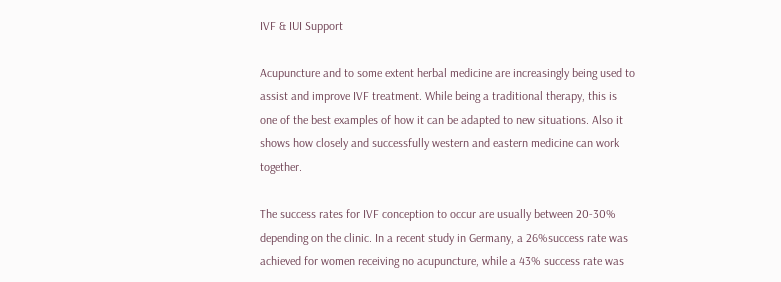IVF & IUI Support

Acupuncture and to some extent herbal medicine are increasingly being used to assist and improve IVF treatment. While being a traditional therapy, this is one of the best examples of how it can be adapted to new situations. Also it shows how closely and successfully western and eastern medicine can work together.

The success rates for IVF conception to occur are usually between 20-30% depending on the clinic. In a recent study in Germany, a 26%success rate was achieved for women receiving no acupuncture, while a 43% success rate was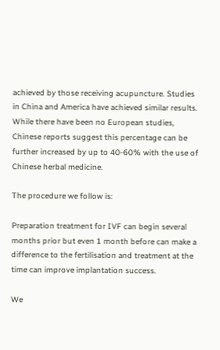achieved by those receiving acupuncture. Studies in China and America have achieved similar results. While there have been no European studies, Chinese reports suggest this percentage can be further increased by up to 40-60% with the use of Chinese herbal medicine.

The procedure we follow is:

Preparation treatment for IVF can begin several months prior but even 1 month before can make a difference to the fertilisation and treatment at the time can improve implantation success.

We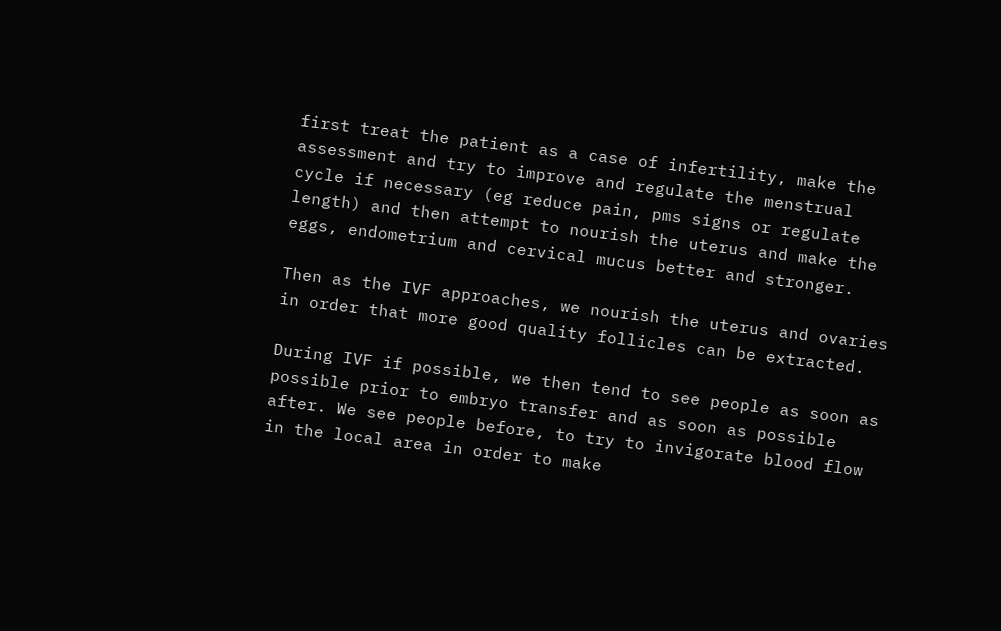first treat the patient as a case of infertility, make the assessment and try to improve and regulate the menstrual cycle if necessary (eg reduce pain, pms signs or regulate length) and then attempt to nourish the uterus and make the eggs, endometrium and cervical mucus better and stronger.

Then as the IVF approaches, we nourish the uterus and ovaries in order that more good quality follicles can be extracted.

During IVF if possible, we then tend to see people as soon as possible prior to embryo transfer and as soon as possible after. We see people before, to try to invigorate blood flow in the local area in order to make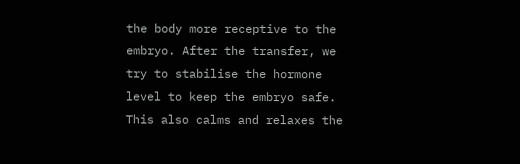the body more receptive to the embryo. After the transfer, we try to stabilise the hormone level to keep the embryo safe. This also calms and relaxes the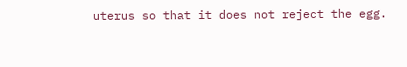uterus so that it does not reject the egg.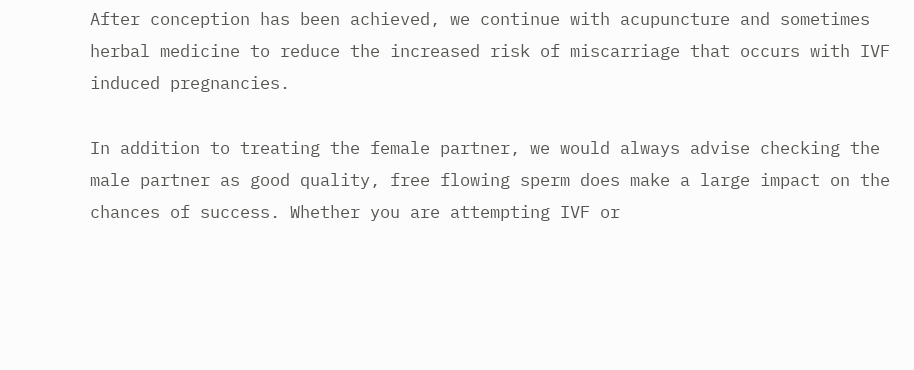After conception has been achieved, we continue with acupuncture and sometimes herbal medicine to reduce the increased risk of miscarriage that occurs with IVF induced pregnancies.

In addition to treating the female partner, we would always advise checking the male partner as good quality, free flowing sperm does make a large impact on the chances of success. Whether you are attempting IVF or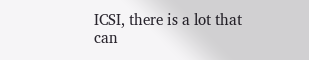ICSI, there is a lot that can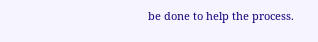be done to help the process.